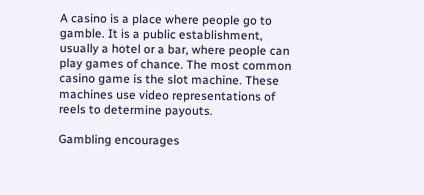A casino is a place where people go to gamble. It is a public establishment, usually a hotel or a bar, where people can play games of chance. The most common casino game is the slot machine. These machines use video representations of reels to determine payouts.

Gambling encourages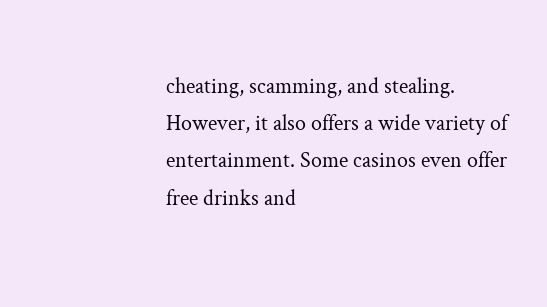cheating, scamming, and stealing. However, it also offers a wide variety of entertainment. Some casinos even offer free drinks and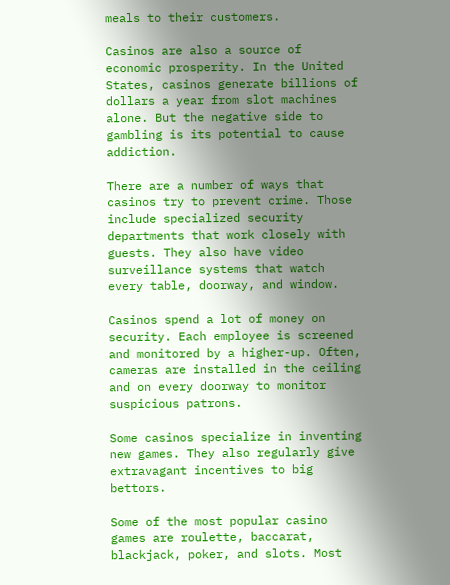meals to their customers.

Casinos are also a source of economic prosperity. In the United States, casinos generate billions of dollars a year from slot machines alone. But the negative side to gambling is its potential to cause addiction.

There are a number of ways that casinos try to prevent crime. Those include specialized security departments that work closely with guests. They also have video surveillance systems that watch every table, doorway, and window.

Casinos spend a lot of money on security. Each employee is screened and monitored by a higher-up. Often, cameras are installed in the ceiling and on every doorway to monitor suspicious patrons.

Some casinos specialize in inventing new games. They also regularly give extravagant incentives to big bettors.

Some of the most popular casino games are roulette, baccarat, blackjack, poker, and slots. Most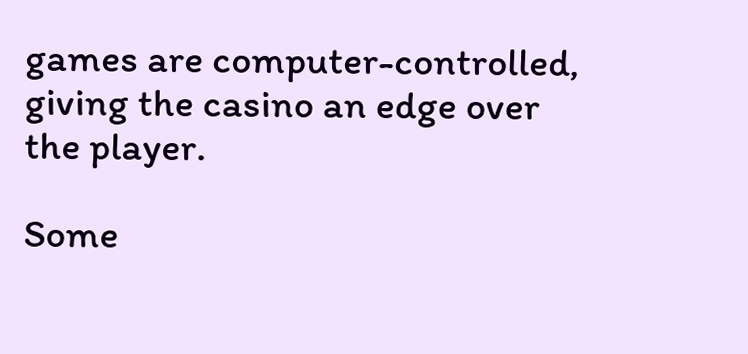games are computer-controlled, giving the casino an edge over the player.

Some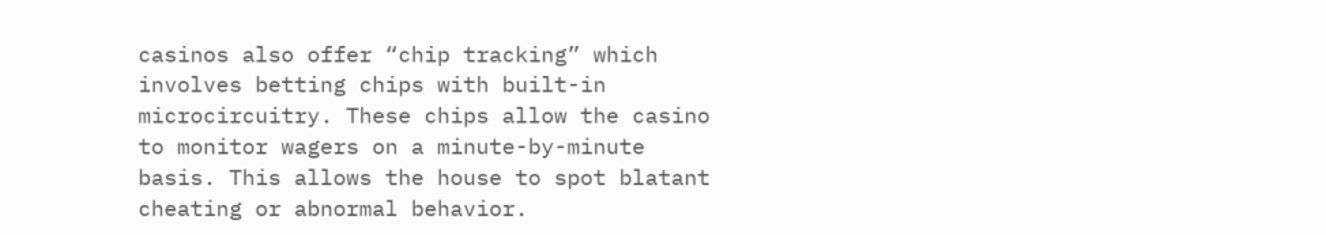casinos also offer “chip tracking” which involves betting chips with built-in microcircuitry. These chips allow the casino to monitor wagers on a minute-by-minute basis. This allows the house to spot blatant cheating or abnormal behavior.